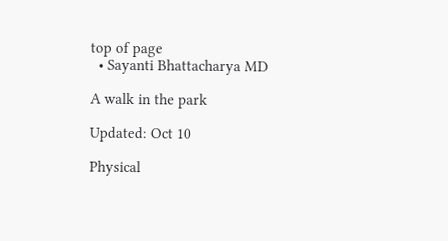top of page
  • Sayanti Bhattacharya MD

A walk in the park

Updated: Oct 10

Physical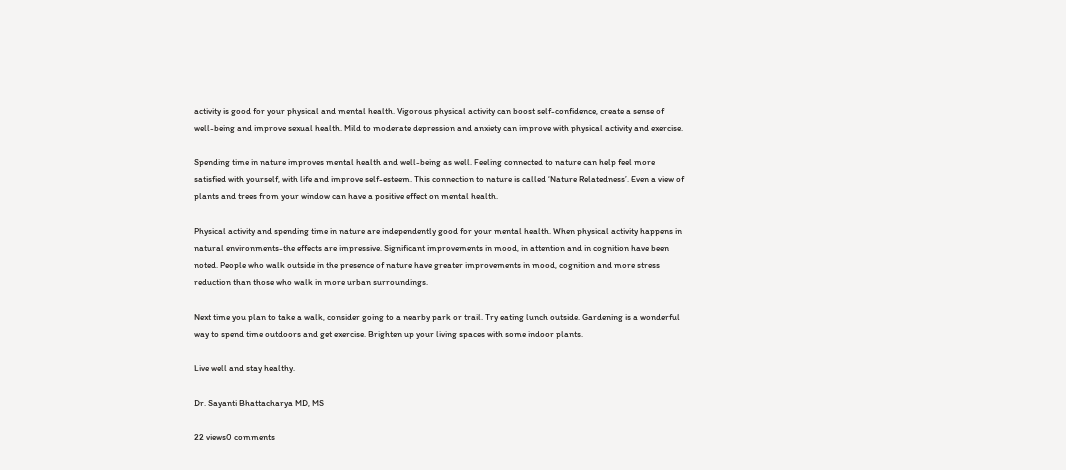activity is good for your physical and mental health. Vigorous physical activity can boost self-confidence, create a sense of well-being and improve sexual health. Mild to moderate depression and anxiety can improve with physical activity and exercise.

Spending time in nature improves mental health and well-being as well. Feeling connected to nature can help feel more satisfied with yourself, with life and improve self-esteem. This connection to nature is called ‘Nature Relatedness’. Even a view of plants and trees from your window can have a positive effect on mental health.

Physical activity and spending time in nature are independently good for your mental health. When physical activity happens in natural environments-the effects are impressive. Significant improvements in mood, in attention and in cognition have been noted. People who walk outside in the presence of nature have greater improvements in mood, cognition and more stress reduction than those who walk in more urban surroundings.

Next time you plan to take a walk, consider going to a nearby park or trail. Try eating lunch outside. Gardening is a wonderful way to spend time outdoors and get exercise. Brighten up your living spaces with some indoor plants.

Live well and stay healthy.

Dr. Sayanti Bhattacharya MD, MS

22 views0 comments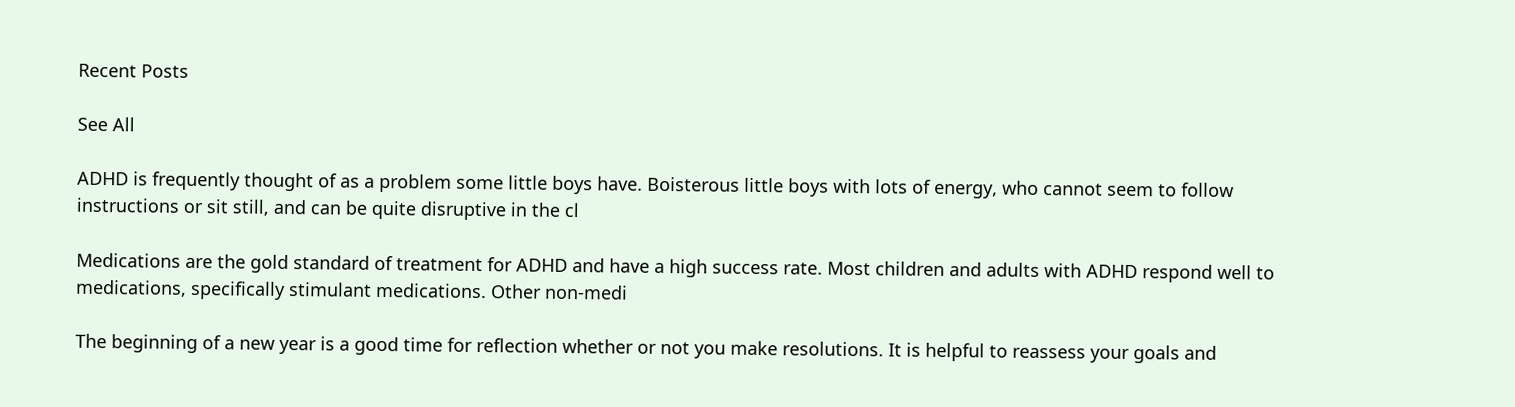Recent Posts

See All

ADHD is frequently thought of as a problem some little boys have. Boisterous little boys with lots of energy, who cannot seem to follow instructions or sit still, and can be quite disruptive in the cl

Medications are the gold standard of treatment for ADHD and have a high success rate. Most children and adults with ADHD respond well to medications, specifically stimulant medications. Other non-medi

The beginning of a new year is a good time for reflection whether or not you make resolutions. It is helpful to reassess your goals and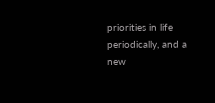priorities in life periodically, and a new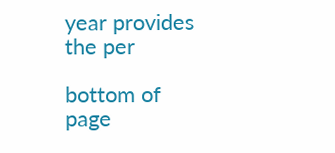year provides the per

bottom of page